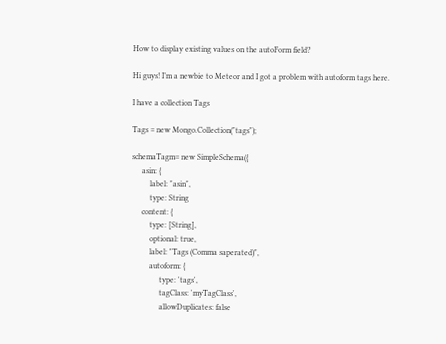How to display existing values on the autoForm field?

Hi guys! I’m a newbie to Meteor and I got a problem with autoform tags here.

I have a collection Tags

Tags = new Mongo.Collection("tags");

schemaTagm= new SimpleSchema({
     asin: {
         label: "asin",
         type: String
     content: {
         type: [String],
         optional: true,
         label: "Tags (Comma saperated)",
         autoform: {
              type: 'tags',
              tagClass: 'myTagClass',
              allowDuplicates: false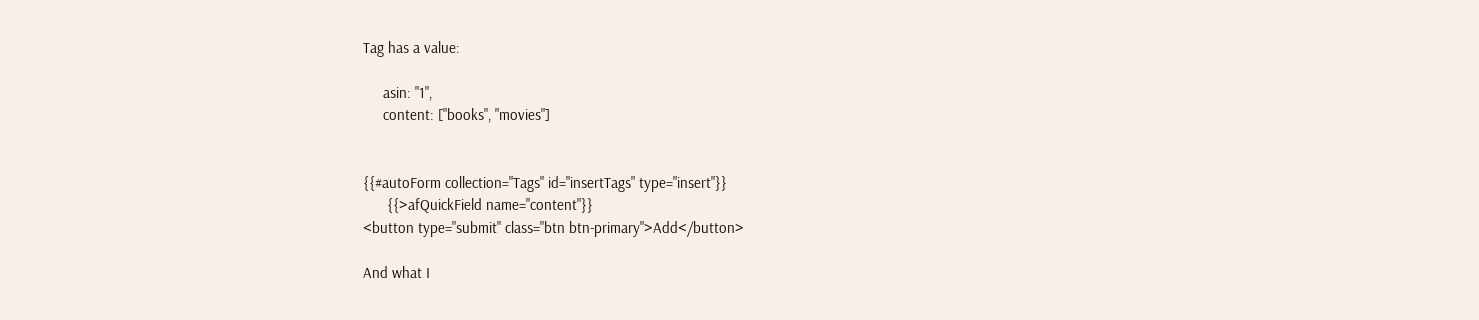Tag has a value:

     asin: "1",
     content: ["books", "movies"]


{{#autoForm collection="Tags" id="insertTags" type="insert"}}
      {{>afQuickField name="content"}}
<button type="submit" class="btn btn-primary">Add</button>

And what I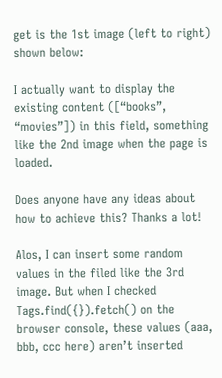get is the 1st image (left to right) shown below:

I actually want to display the existing content ([“books”, “movies”]) in this field, something like the 2nd image when the page is loaded.

Does anyone have any ideas about how to achieve this? Thanks a lot!

Alos, I can insert some random values in the filed like the 3rd image. But when I checked Tags.find({}).fetch() on the browser console, these values (aaa, bbb, ccc here) aren’t inserted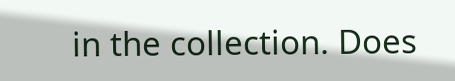in the collection. Does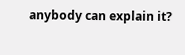anybody can explain it?